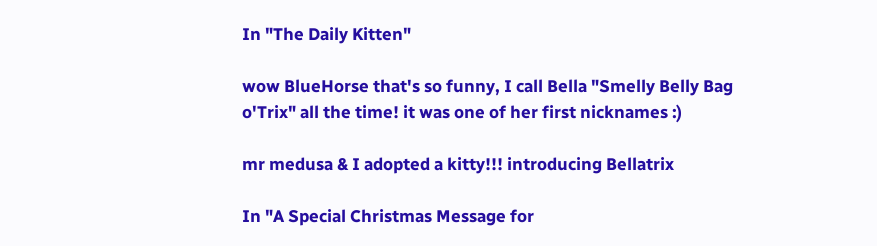In "The Daily Kitten"

wow BlueHorse that's so funny, I call Bella "Smelly Belly Bag o'Trix" all the time! it was one of her first nicknames :)

mr medusa & I adopted a kitty!!! introducing Bellatrix

In "A Special Christmas Message for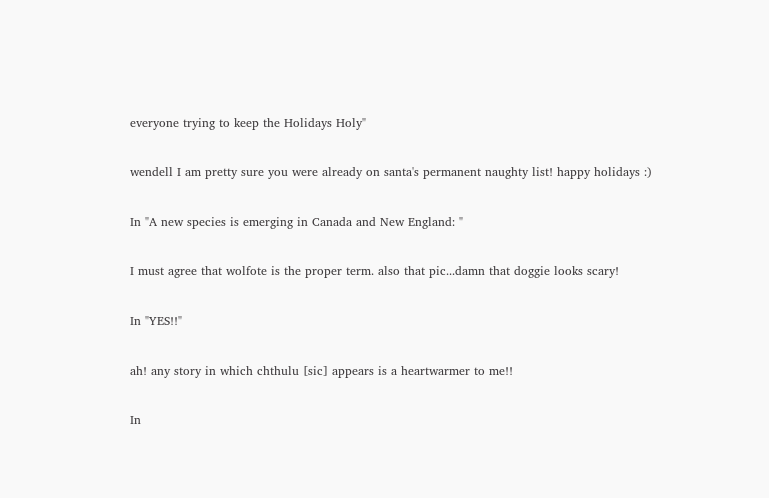everyone trying to keep the Holidays Holy"

wendell I am pretty sure you were already on santa's permanent naughty list! happy holidays :)

In "A new species is emerging in Canada and New England: "

I must agree that wolfote is the proper term. also that pic...damn that doggie looks scary!

In "YES!!"

ah! any story in which chthulu [sic] appears is a heartwarmer to me!!

In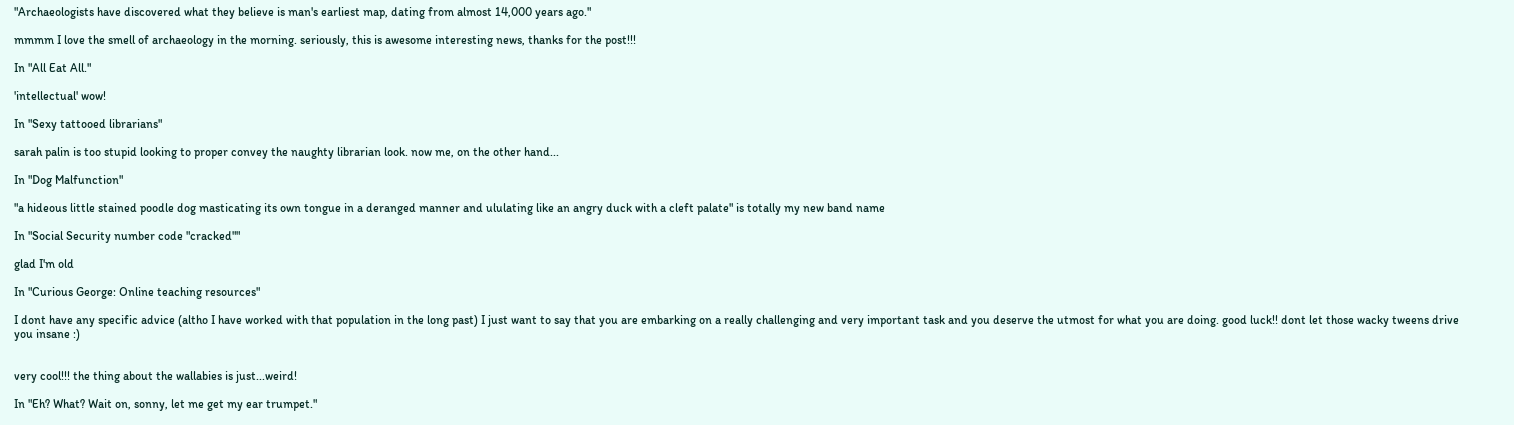"Archaeologists have discovered what they believe is man's earliest map, dating from almost 14,000 years ago."

mmmm I love the smell of archaeology in the morning. seriously, this is awesome interesting news, thanks for the post!!!

In "All Eat All."

'intellectual' wow!

In "Sexy tattooed librarians"

sarah palin is too stupid looking to proper convey the naughty librarian look. now me, on the other hand...

In "Dog Malfunction"

"a hideous little stained poodle dog masticating its own tongue in a deranged manner and ululating like an angry duck with a cleft palate" is totally my new band name

In "Social Security number code "cracked""

glad I'm old

In "Curious George: Online teaching resources"

I dont have any specific advice (altho I have worked with that population in the long past) I just want to say that you are embarking on a really challenging and very important task and you deserve the utmost for what you are doing. good luck!! dont let those wacky tweens drive you insane :)


very cool!!! the thing about the wallabies is just...weird!

In "Eh? What? Wait on, sonny, let me get my ear trumpet."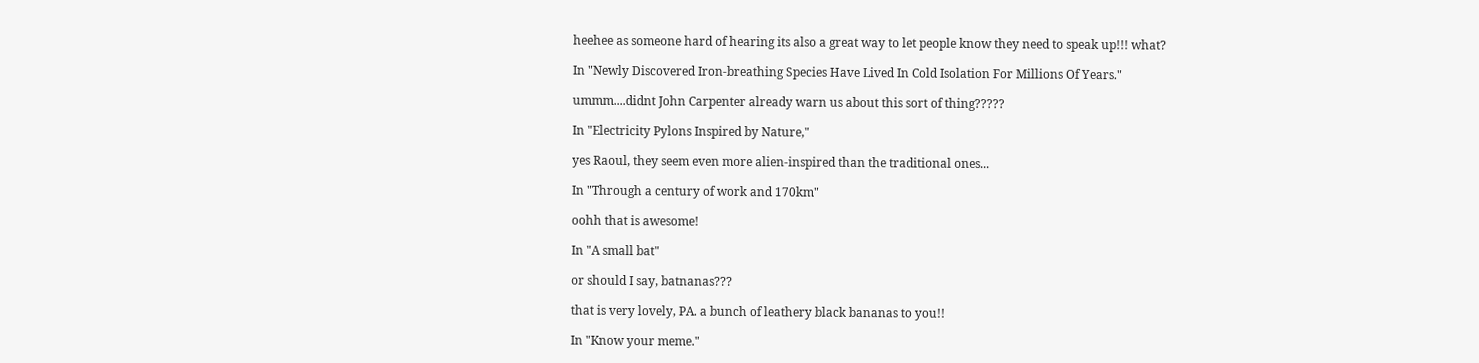heehee as someone hard of hearing its also a great way to let people know they need to speak up!!! what?

In "Newly Discovered Iron-breathing Species Have Lived In Cold Isolation For Millions Of Years."

ummm....didnt John Carpenter already warn us about this sort of thing?????

In "Electricity Pylons Inspired by Nature,"

yes Raoul, they seem even more alien-inspired than the traditional ones...

In "Through a century of work and 170km"

oohh that is awesome!

In "A small bat"

or should I say, batnanas???

that is very lovely, PA. a bunch of leathery black bananas to you!!

In "Know your meme."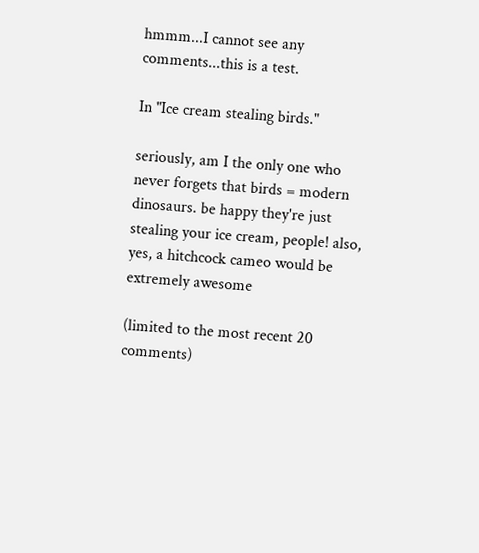hmmm...I cannot see any comments...this is a test.

In "Ice cream stealing birds."

seriously, am I the only one who never forgets that birds = modern dinosaurs. be happy they're just stealing your ice cream, people! also, yes, a hitchcock cameo would be extremely awesome

(limited to the most recent 20 comments)